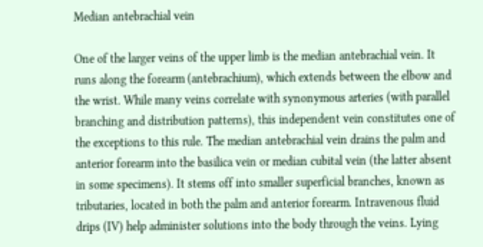Median antebrachial vein

One of the larger veins of the upper limb is the median antebrachial vein. It runs along the forearm (antebrachium), which extends between the elbow and the wrist. While many veins correlate with synonymous arteries (with parallel branching and distribution patterns), this independent vein constitutes one of the exceptions to this rule. The median antebrachial vein drains the palm and anterior forearm into the basilica vein or median cubital vein (the latter absent in some specimens). It stems off into smaller superficial branches, known as tributaries, located in both the palm and anterior forearm. Intravenous fluid drips (IV) help administer solutions into the body through the veins. Lying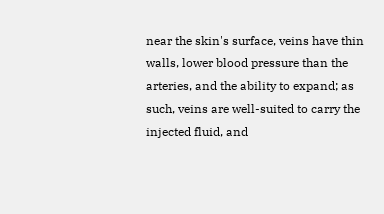near the skin's surface, veins have thin walls, lower blood pressure than the arteries, and the ability to expand; as such, veins are well-suited to carry the injected fluid, and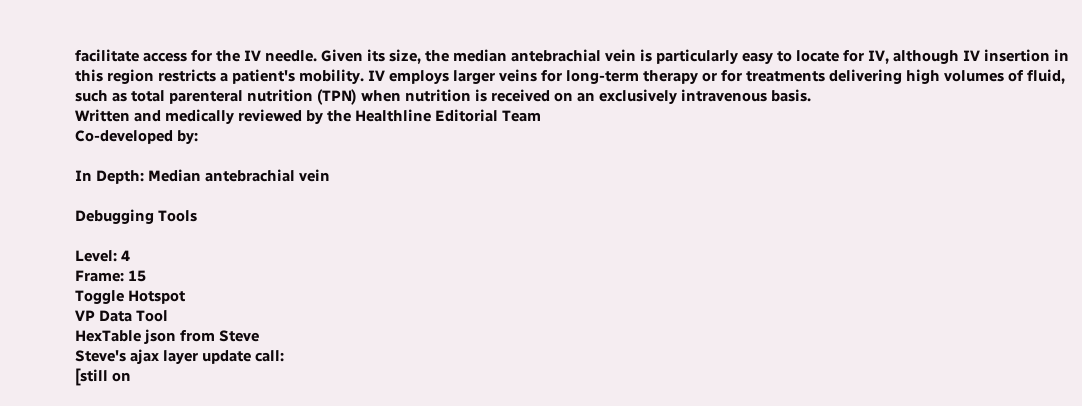facilitate access for the IV needle. Given its size, the median antebrachial vein is particularly easy to locate for IV, although IV insertion in this region restricts a patient's mobility. IV employs larger veins for long-term therapy or for treatments delivering high volumes of fluid, such as total parenteral nutrition (TPN) when nutrition is received on an exclusively intravenous basis.
Written and medically reviewed by the Healthline Editorial Team
Co-developed by:

In Depth: Median antebrachial vein

Debugging Tools

Level: 4
Frame: 15
Toggle Hotspot
VP Data Tool
HexTable json from Steve
Steve's ajax layer update call:
[still on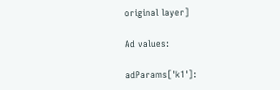original layer]

Ad values:

adParams['k1']: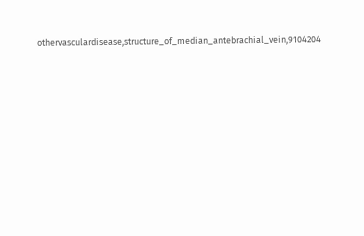othervasculardisease,structure_of_median_antebrachial_vein,9104204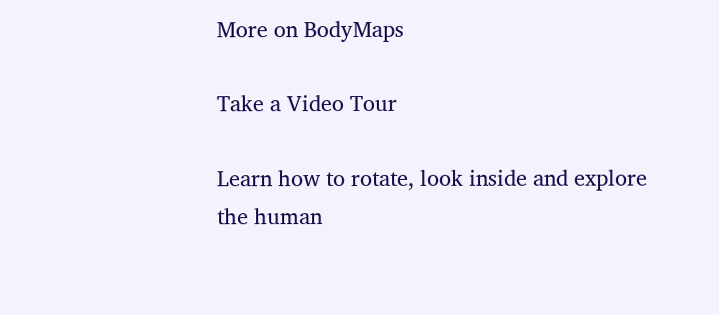More on BodyMaps

Take a Video Tour

Learn how to rotate, look inside and explore the human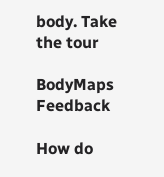body. Take the tour

BodyMaps Feedback

How do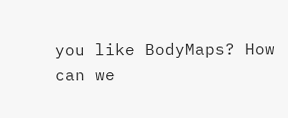you like BodyMaps? How can we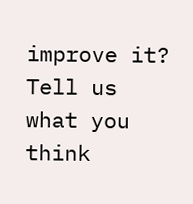improve it? Tell us what you think